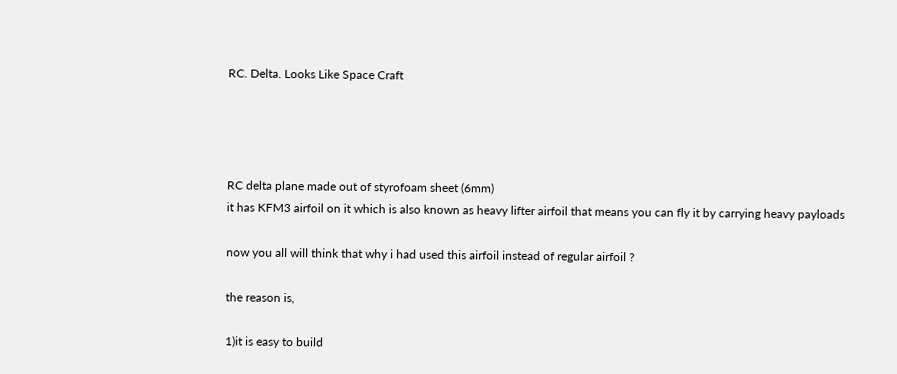RC. Delta. Looks Like Space Craft




RC delta plane made out of styrofoam sheet (6mm)
it has KFM3 airfoil on it which is also known as heavy lifter airfoil that means you can fly it by carrying heavy payloads

now you all will think that why i had used this airfoil instead of regular airfoil ?

the reason is,

1)it is easy to build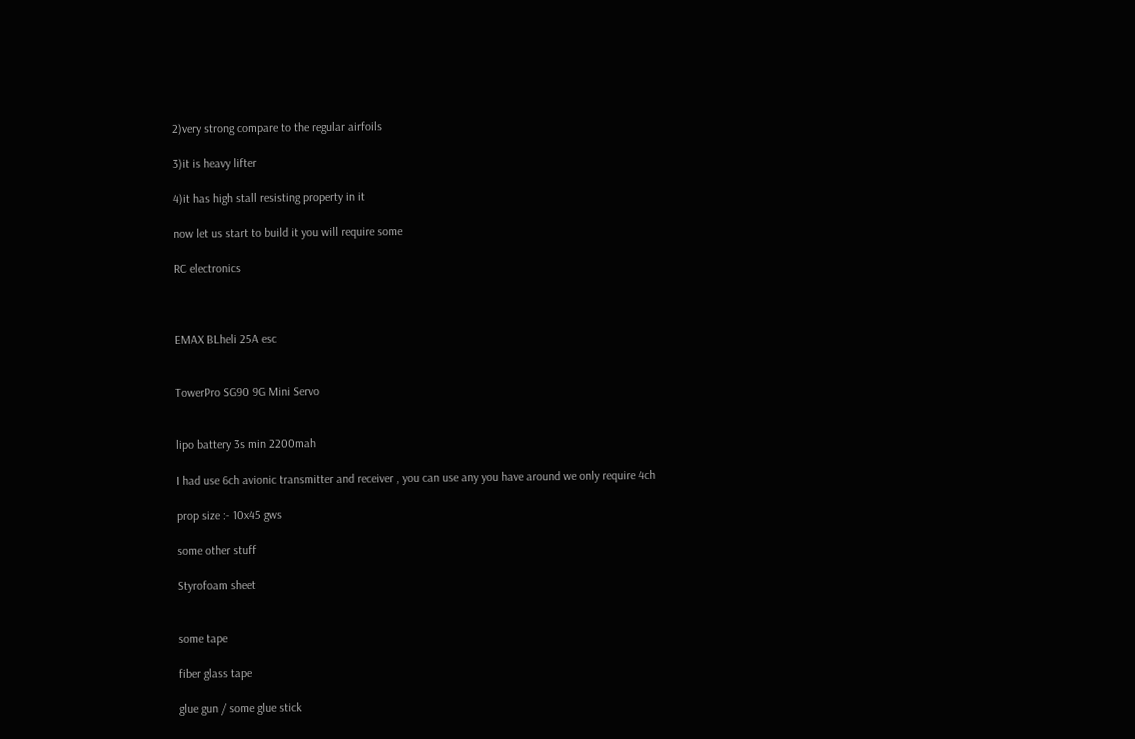2)very strong compare to the regular airfoils

3)it is heavy lifter

4)it has high stall resisting property in it

now let us start to build it you will require some

RC electronics



EMAX BLheli 25A esc


TowerPro SG90 9G Mini Servo


lipo battery 3s min 2200mah

I had use 6ch avionic transmitter and receiver , you can use any you have around we only require 4ch

prop size :- 10x45 gws

some other stuff

Styrofoam sheet


some tape

fiber glass tape

glue gun / some glue stick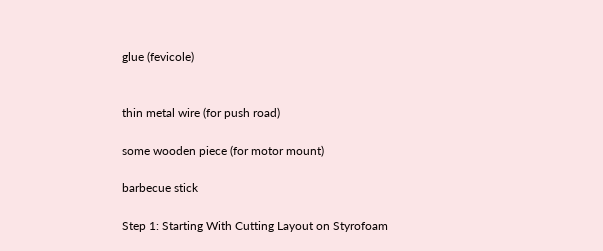glue (fevicole)


thin metal wire (for push road)

some wooden piece (for motor mount)

barbecue stick

Step 1: Starting With Cutting Layout on Styrofoam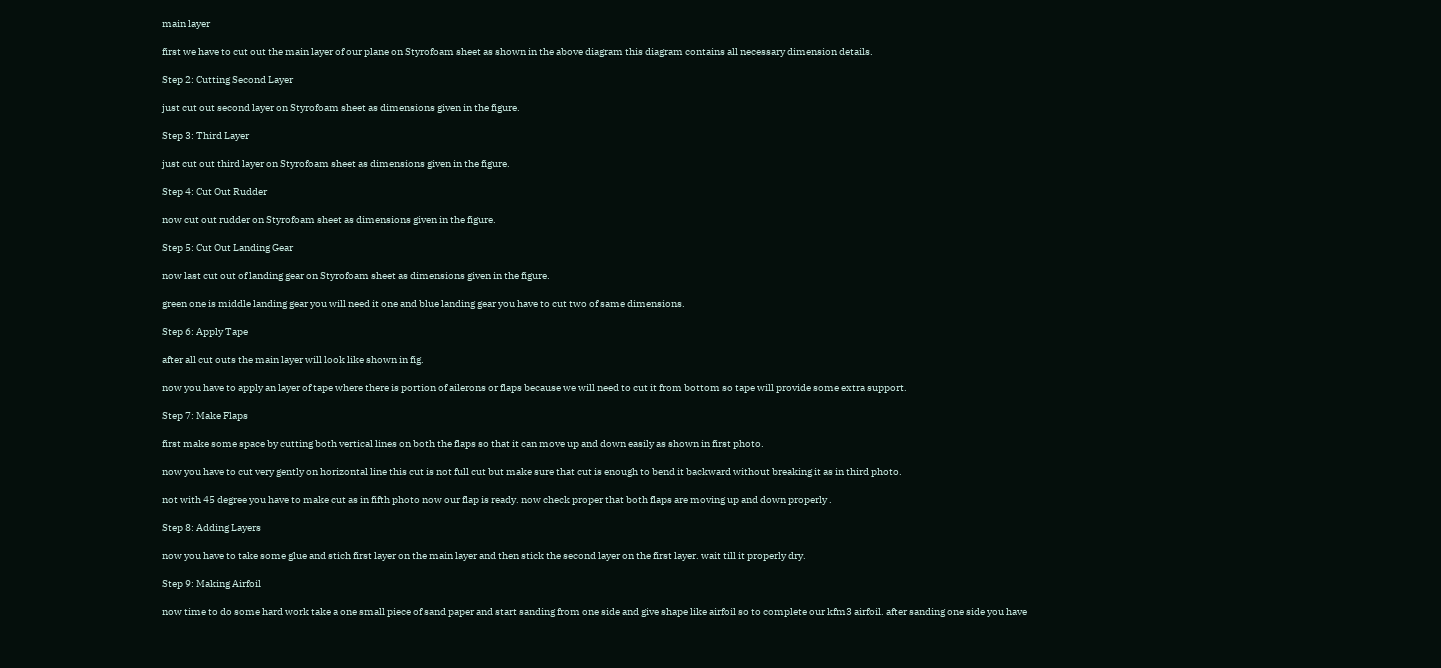main layer

first we have to cut out the main layer of our plane on Styrofoam sheet as shown in the above diagram this diagram contains all necessary dimension details.

Step 2: Cutting Second Layer

just cut out second layer on Styrofoam sheet as dimensions given in the figure.

Step 3: Third Layer

just cut out third layer on Styrofoam sheet as dimensions given in the figure.

Step 4: Cut Out Rudder

now cut out rudder on Styrofoam sheet as dimensions given in the figure.

Step 5: Cut Out Landing Gear

now last cut out of landing gear on Styrofoam sheet as dimensions given in the figure.

green one is middle landing gear you will need it one and blue landing gear you have to cut two of same dimensions.

Step 6: Apply Tape

after all cut outs the main layer will look like shown in fig.

now you have to apply an layer of tape where there is portion of ailerons or flaps because we will need to cut it from bottom so tape will provide some extra support.

Step 7: Make Flaps

first make some space by cutting both vertical lines on both the flaps so that it can move up and down easily as shown in first photo.

now you have to cut very gently on horizontal line this cut is not full cut but make sure that cut is enough to bend it backward without breaking it as in third photo.

not with 45 degree you have to make cut as in fifth photo now our flap is ready. now check proper that both flaps are moving up and down properly .

Step 8: Adding Layers

now you have to take some glue and stich first layer on the main layer and then stick the second layer on the first layer. wait till it properly dry.

Step 9: Making Airfoil

now time to do some hard work take a one small piece of sand paper and start sanding from one side and give shape like airfoil so to complete our kfm3 airfoil. after sanding one side you have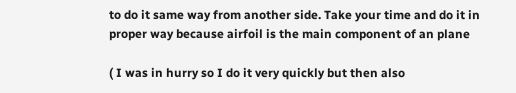to do it same way from another side. Take your time and do it in proper way because airfoil is the main component of an plane

( I was in hurry so I do it very quickly but then also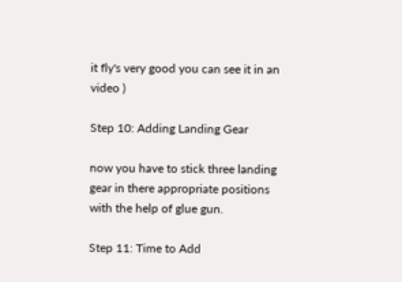it fly's very good you can see it in an video )

Step 10: Adding Landing Gear

now you have to stick three landing gear in there appropriate positions with the help of glue gun.

Step 11: Time to Add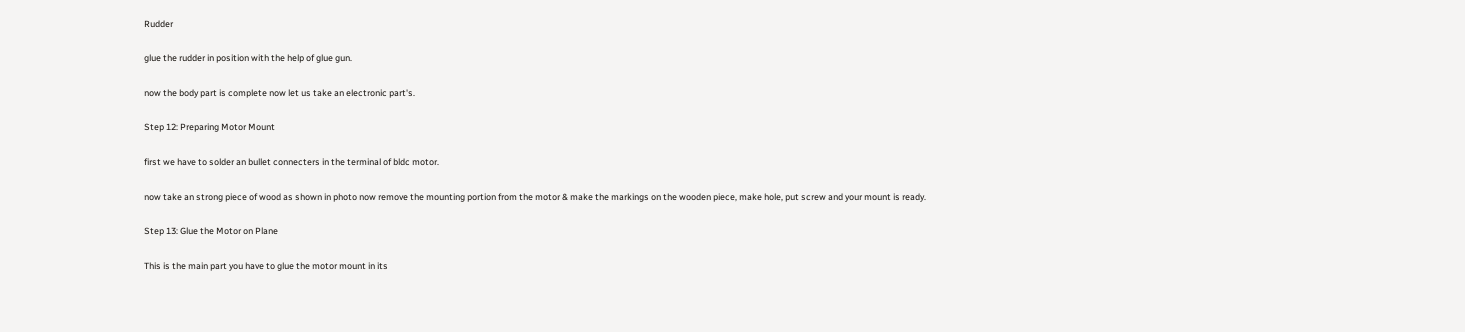Rudder

glue the rudder in position with the help of glue gun.

now the body part is complete now let us take an electronic part's.

Step 12: Preparing Motor Mount

first we have to solder an bullet connecters in the terminal of bldc motor.

now take an strong piece of wood as shown in photo now remove the mounting portion from the motor & make the markings on the wooden piece, make hole, put screw and your mount is ready.

Step 13: Glue the Motor on Plane

This is the main part you have to glue the motor mount in its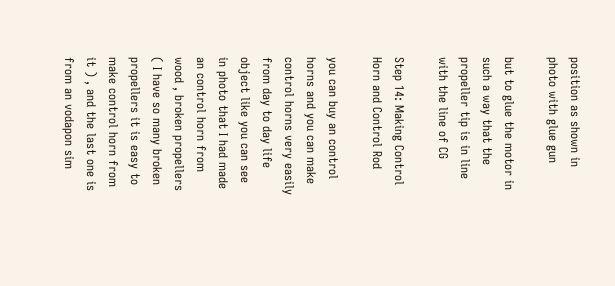position as shown in photo with glue gun

but to glue the motor in such a way that the propeller tip is in line with the line of CG

Step 14: Making Control Horn and Control Rod

you can buy an control horns and you can make control horns very easily from day to day life object like you can see in photo that I had made an control horn from wood , broken propellers ( I have so many broken propellers it is easy to make control horn from it ) , and the last one is from an vodapon sim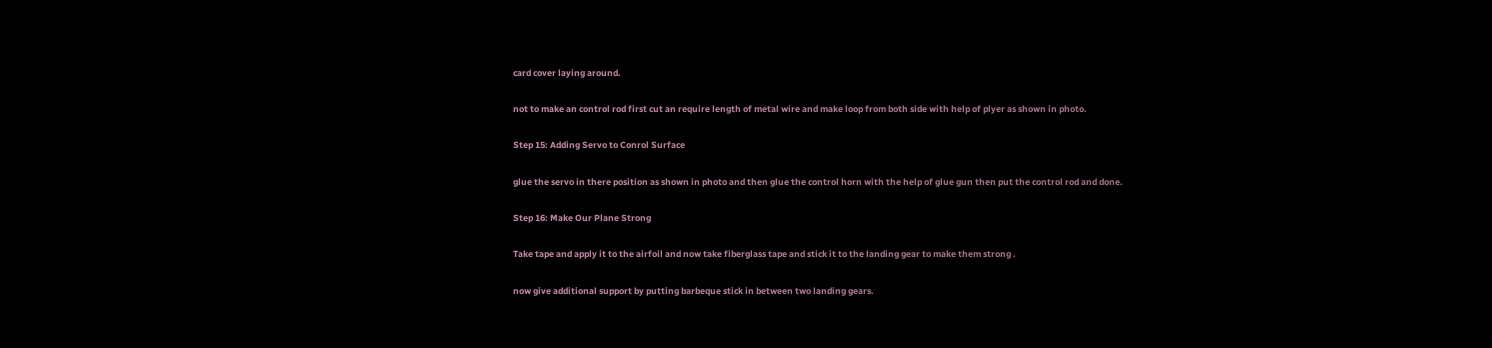card cover laying around.

not to make an control rod first cut an require length of metal wire and make loop from both side with help of plyer as shown in photo.

Step 15: Adding Servo to Conrol Surface

glue the servo in there position as shown in photo and then glue the control horn with the help of glue gun then put the control rod and done.

Step 16: Make Our Plane Strong

Take tape and apply it to the airfoil and now take fiberglass tape and stick it to the landing gear to make them strong .

now give additional support by putting barbeque stick in between two landing gears.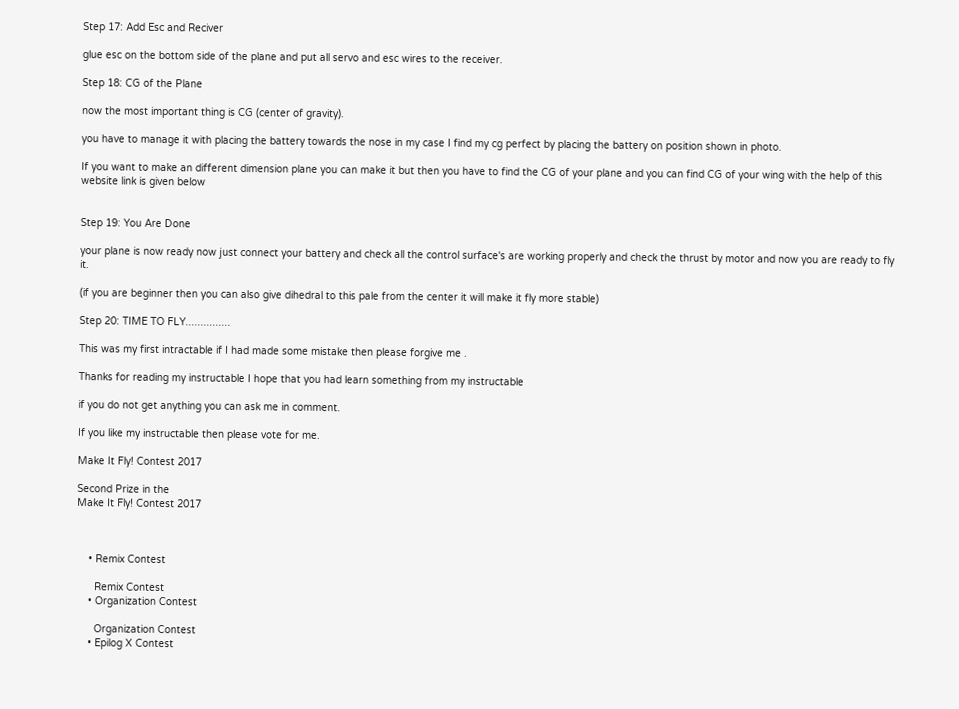Step 17: Add Esc and Reciver

glue esc on the bottom side of the plane and put all servo and esc wires to the receiver.

Step 18: CG of the Plane

now the most important thing is CG (center of gravity).

you have to manage it with placing the battery towards the nose in my case I find my cg perfect by placing the battery on position shown in photo.

If you want to make an different dimension plane you can make it but then you have to find the CG of your plane and you can find CG of your wing with the help of this website link is given below


Step 19: You Are Done

your plane is now ready now just connect your battery and check all the control surface's are working properly and check the thrust by motor and now you are ready to fly it.

(if you are beginner then you can also give dihedral to this pale from the center it will make it fly more stable)

Step 20: TIME TO FLY...............

This was my first intractable if I had made some mistake then please forgive me .

Thanks for reading my instructable I hope that you had learn something from my instructable

if you do not get anything you can ask me in comment.

If you like my instructable then please vote for me.

Make It Fly! Contest 2017

Second Prize in the
Make It Fly! Contest 2017



    • Remix Contest

      Remix Contest
    • Organization Contest

      Organization Contest
    • Epilog X Contest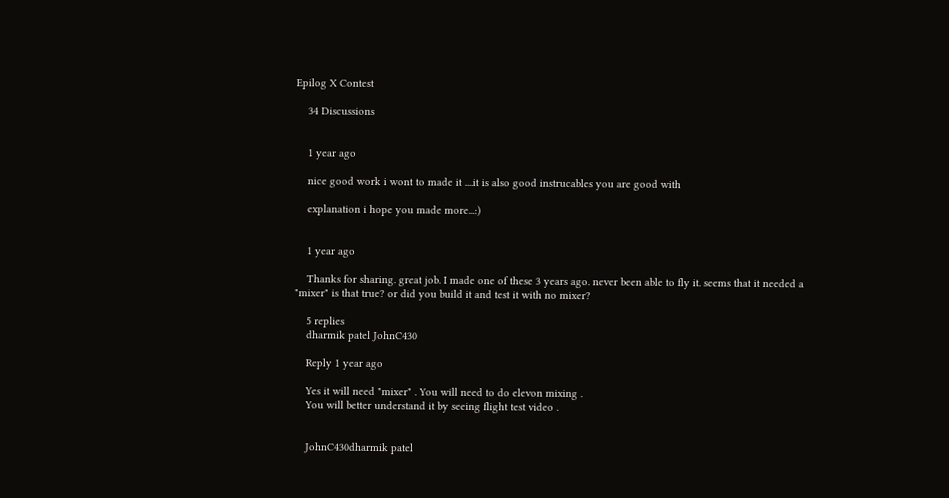Epilog X Contest

    34 Discussions


    1 year ago

    nice good work i wont to made it ....it is also good instrucables you are good with

    explanation i hope you made more...:)


    1 year ago

    Thanks for sharing. great job. I made one of these 3 years ago. never been able to fly it. seems that it needed a "mixer" is that true? or did you build it and test it with no mixer?

    5 replies
    dharmik patel JohnC430

    Reply 1 year ago

    Yes it will need "mixer" . You will need to do elevon mixing .
    You will better understand it by seeing flight test video .


    JohnC430dharmik patel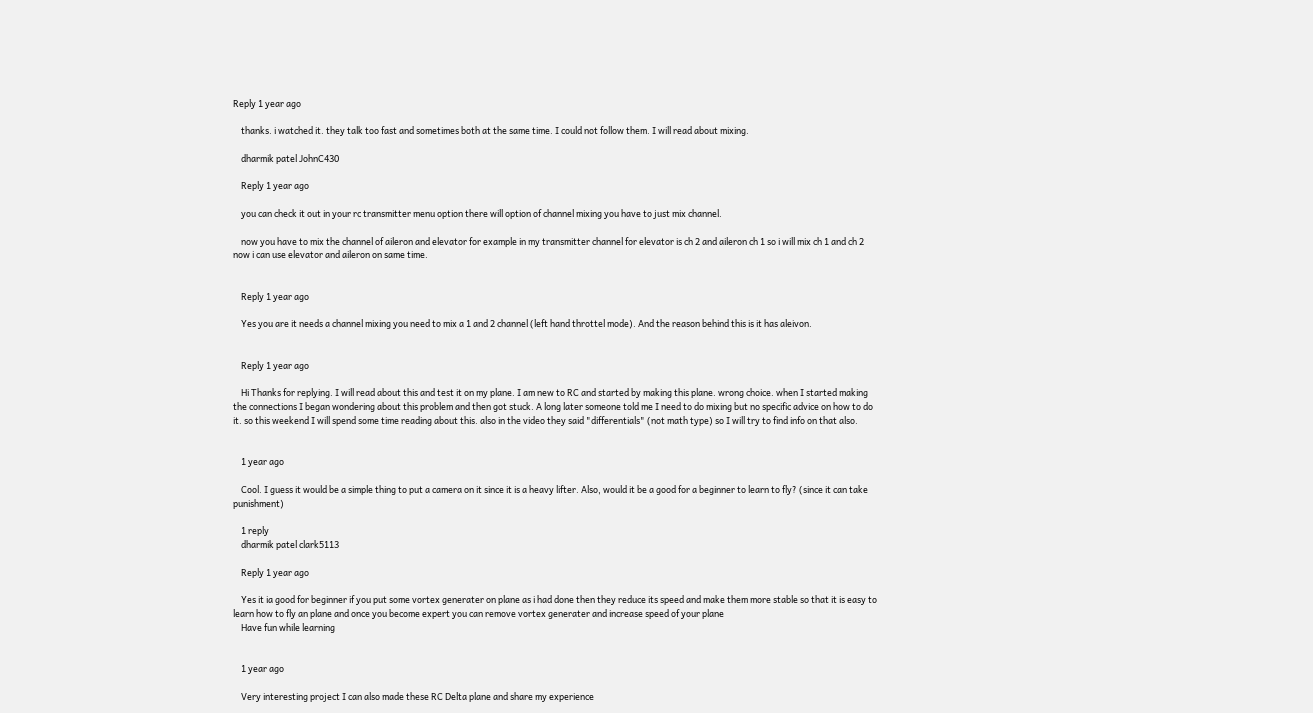Reply 1 year ago

    thanks. i watched it. they talk too fast and sometimes both at the same time. I could not follow them. I will read about mixing.

    dharmik patel JohnC430

    Reply 1 year ago

    you can check it out in your rc transmitter menu option there will option of channel mixing you have to just mix channel.

    now you have to mix the channel of aileron and elevator for example in my transmitter channel for elevator is ch 2 and aileron ch 1 so i will mix ch 1 and ch 2 now i can use elevator and aileron on same time.


    Reply 1 year ago

    Yes you are it needs a channel mixing you need to mix a 1 and 2 channel (left hand throttel mode). And the reason behind this is it has aleivon.


    Reply 1 year ago

    Hi Thanks for replying. I will read about this and test it on my plane. I am new to RC and started by making this plane. wrong choice. when I started making the connections I began wondering about this problem and then got stuck. A long later someone told me I need to do mixing but no specific advice on how to do it. so this weekend I will spend some time reading about this. also in the video they said "differentials" (not math type) so I will try to find info on that also.


    1 year ago

    Cool. I guess it would be a simple thing to put a camera on it since it is a heavy lifter. Also, would it be a good for a beginner to learn to fly? (since it can take punishment)

    1 reply
    dharmik patel clark5113

    Reply 1 year ago

    Yes it ia good for beginner if you put some vortex generater on plane as i had done then they reduce its speed and make them more stable so that it is easy to learn how to fly an plane and once you become expert you can remove vortex generater and increase speed of your plane
    Have fun while learning


    1 year ago

    Very interesting project I can also made these RC Delta plane and share my experience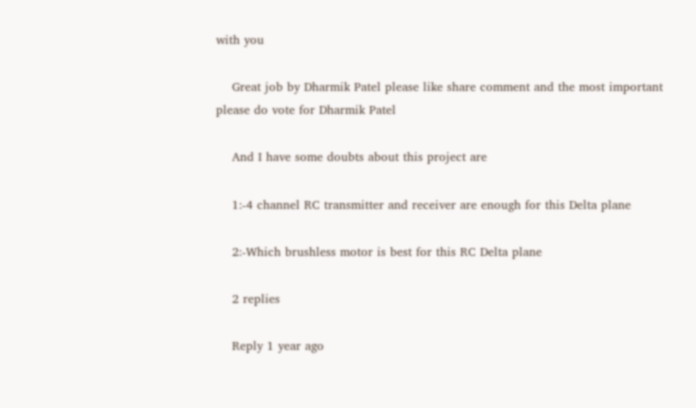with you

    Great job by Dharmik Patel please like share comment and the most important please do vote for Dharmik Patel

    And I have some doubts about this project are

    1:-4 channel RC transmitter and receiver are enough for this Delta plane

    2:-Which brushless motor is best for this RC Delta plane

    2 replies

    Reply 1 year ago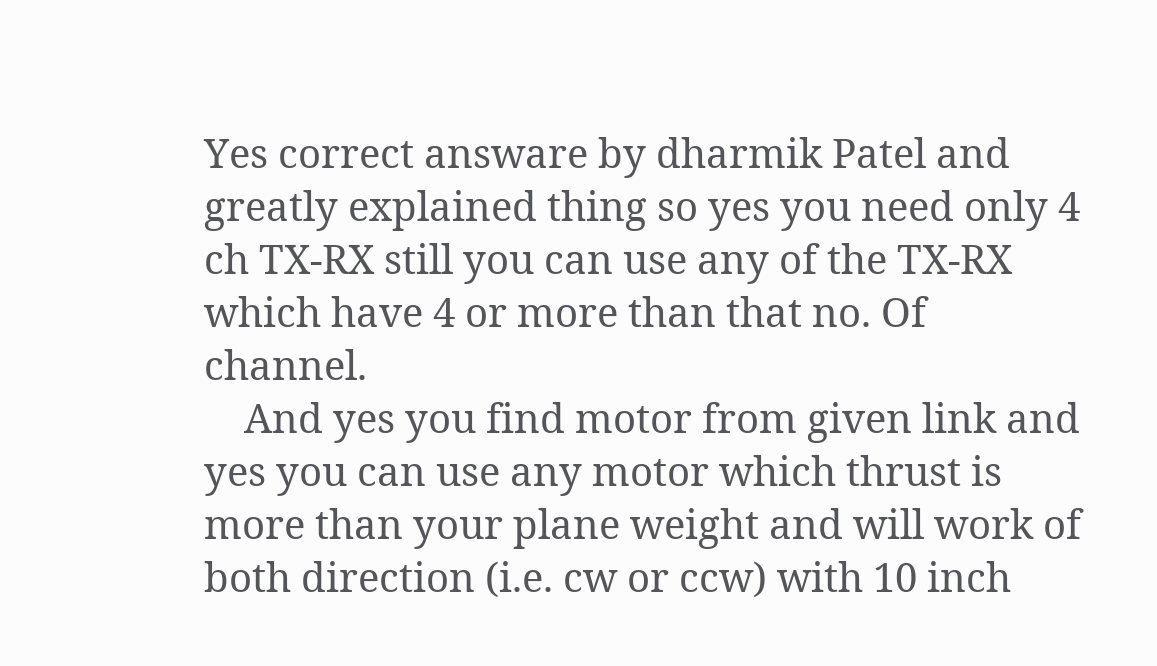Yes correct answare by dharmik Patel and greatly explained thing so yes you need only 4 ch TX-RX still you can use any of the TX-RX which have 4 or more than that no. Of channel.
    And yes you find motor from given link and yes you can use any motor which thrust is more than your plane weight and will work of both direction (i.e. cw or ccw) with 10 inch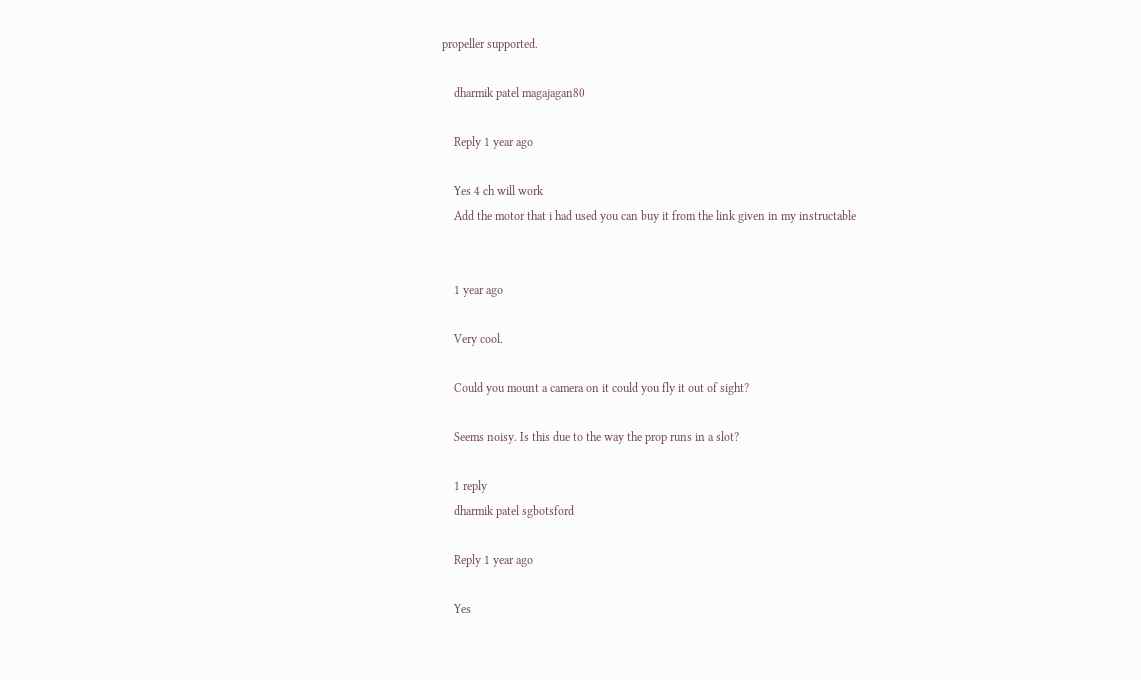propeller supported.

    dharmik patel magajagan80

    Reply 1 year ago

    Yes 4 ch will work
    Add the motor that i had used you can buy it from the link given in my instructable


    1 year ago

    Very cool.

    Could you mount a camera on it could you fly it out of sight?

    Seems noisy. Is this due to the way the prop runs in a slot?

    1 reply
    dharmik patel sgbotsford

    Reply 1 year ago

    Yes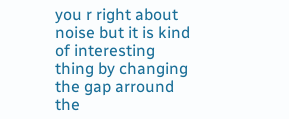you r right about noise but it is kind of interesting thing by changing the gap arround the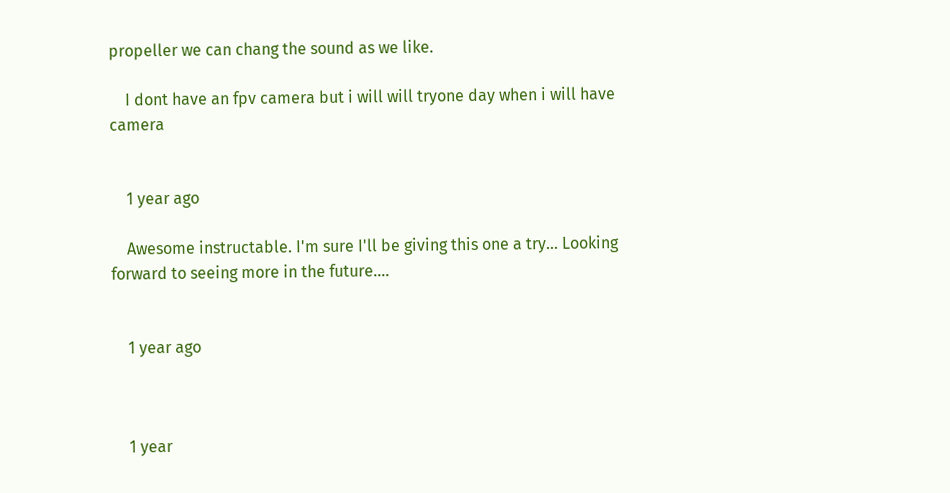propeller we can chang the sound as we like.

    I dont have an fpv camera but i will will tryone day when i will have camera


    1 year ago

    Awesome instructable. I'm sure I'll be giving this one a try... Looking forward to seeing more in the future....


    1 year ago



    1 year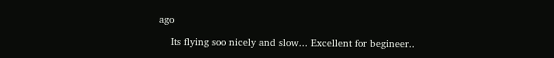ago

    Its flying soo nicely and slow... Excellent for begineer..